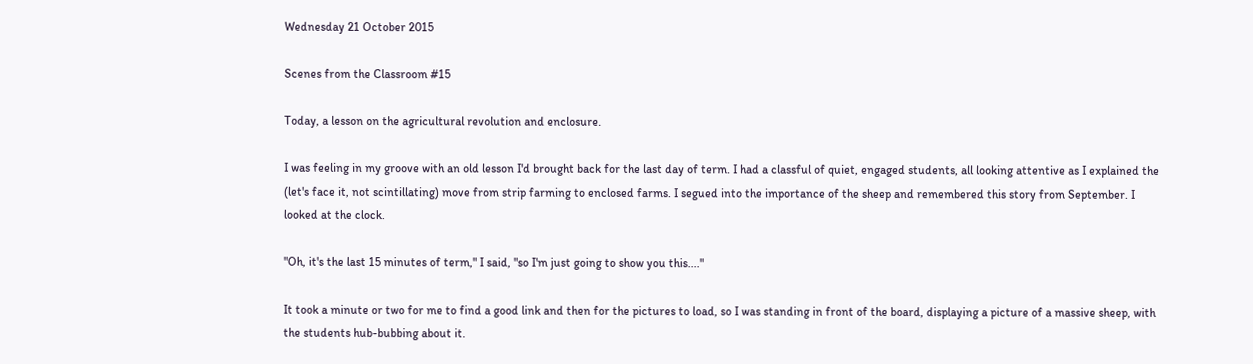Wednesday 21 October 2015

Scenes from the Classroom #15

Today, a lesson on the agricultural revolution and enclosure.

I was feeling in my groove with an old lesson I'd brought back for the last day of term. I had a classful of quiet, engaged students, all looking attentive as I explained the (let's face it, not scintillating) move from strip farming to enclosed farms. I segued into the importance of the sheep and remembered this story from September. I looked at the clock.

"Oh, it's the last 15 minutes of term," I said, "so I'm just going to show you this...."

It took a minute or two for me to find a good link and then for the pictures to load, so I was standing in front of the board, displaying a picture of a massive sheep, with the students hub-bubbing about it.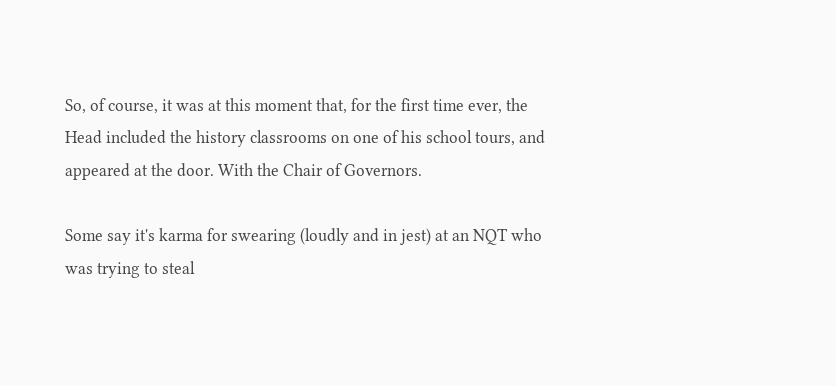So, of course, it was at this moment that, for the first time ever, the Head included the history classrooms on one of his school tours, and appeared at the door. With the Chair of Governors.

Some say it's karma for swearing (loudly and in jest) at an NQT who was trying to steal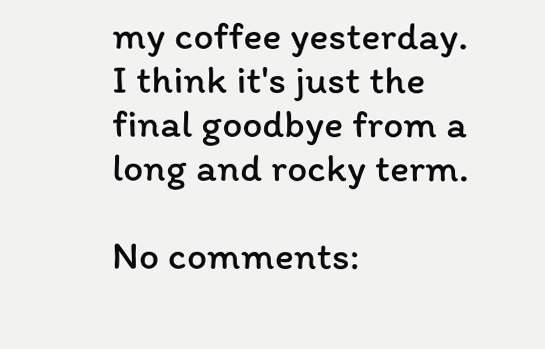my coffee yesterday. I think it's just the final goodbye from a long and rocky term.

No comments: